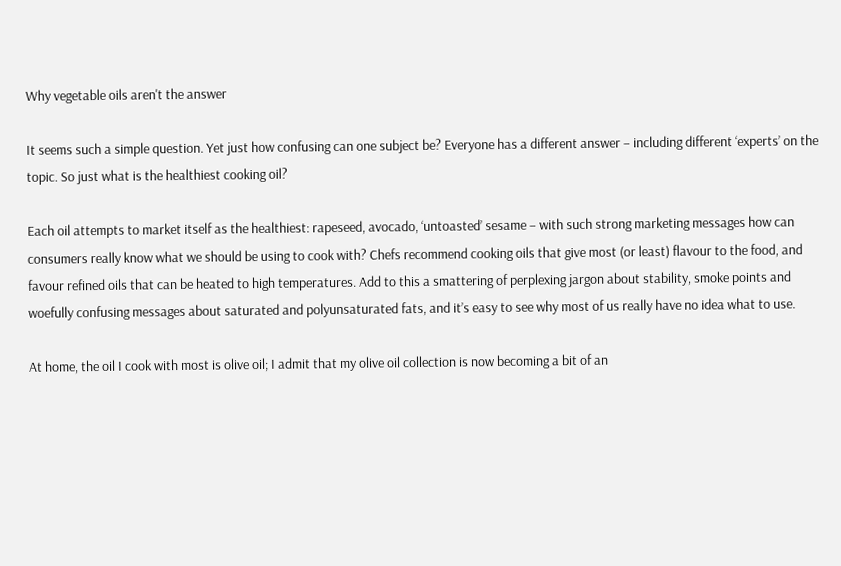Why vegetable oils aren't the answer

It seems such a simple question. Yet just how confusing can one subject be? Everyone has a different answer – including different ‘experts’ on the topic. So just what is the healthiest cooking oil?

Each oil attempts to market itself as the healthiest: rapeseed, avocado, ‘untoasted’ sesame – with such strong marketing messages how can consumers really know what we should be using to cook with? Chefs recommend cooking oils that give most (or least) flavour to the food, and favour refined oils that can be heated to high temperatures. Add to this a smattering of perplexing jargon about stability, smoke points and woefully confusing messages about saturated and polyunsaturated fats, and it’s easy to see why most of us really have no idea what to use.

At home, the oil I cook with most is olive oil; I admit that my olive oil collection is now becoming a bit of an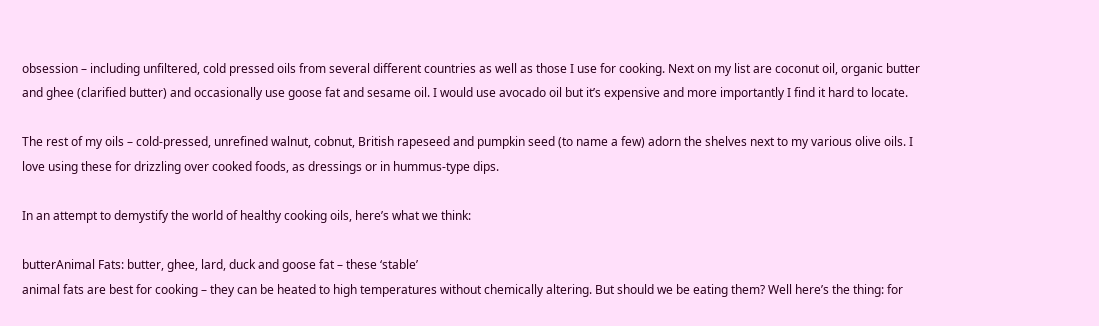obsession – including unfiltered, cold pressed oils from several different countries as well as those I use for cooking. Next on my list are coconut oil, organic butter and ghee (clarified butter) and occasionally use goose fat and sesame oil. I would use avocado oil but it’s expensive and more importantly I find it hard to locate.

The rest of my oils – cold-pressed, unrefined walnut, cobnut, British rapeseed and pumpkin seed (to name a few) adorn the shelves next to my various olive oils. I love using these for drizzling over cooked foods, as dressings or in hummus-type dips.

In an attempt to demystify the world of healthy cooking oils, here’s what we think:

butterAnimal Fats: butter, ghee, lard, duck and goose fat – these ‘stable’
animal fats are best for cooking – they can be heated to high temperatures without chemically altering. But should we be eating them? Well here’s the thing: for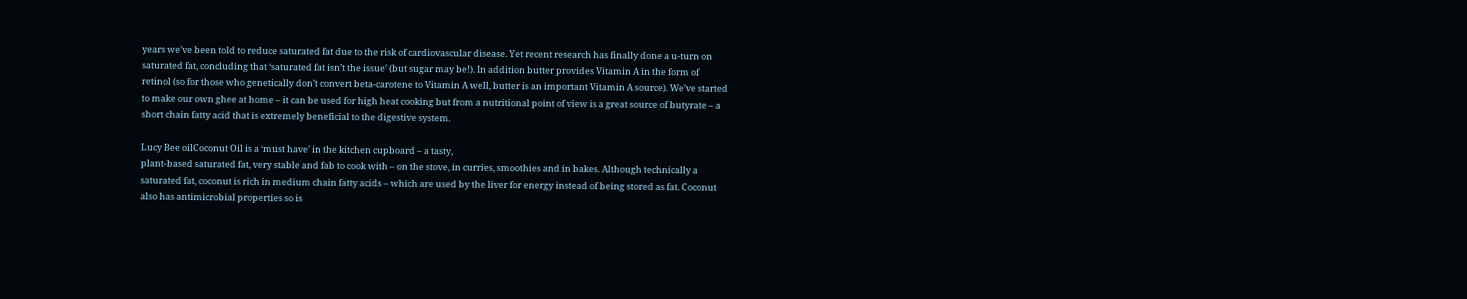years we’ve been told to reduce saturated fat due to the risk of cardiovascular disease. Yet recent research has finally done a u-turn on saturated fat, concluding that ‘saturated fat isn’t the issue’ (but sugar may be!). In addition butter provides Vitamin A in the form of retinol (so for those who genetically don’t convert beta-carotene to Vitamin A well, butter is an important Vitamin A source). We’ve started to make our own ghee at home – it can be used for high heat cooking but from a nutritional point of view is a great source of butyrate – a short chain fatty acid that is extremely beneficial to the digestive system.

Lucy Bee oilCoconut Oil is a ‘must have’ in the kitchen cupboard – a tasty,
plant-based saturated fat, very stable and fab to cook with – on the stove, in curries, smoothies and in bakes. Although technically a saturated fat, coconut is rich in medium chain fatty acids – which are used by the liver for energy instead of being stored as fat. Coconut also has antimicrobial properties so is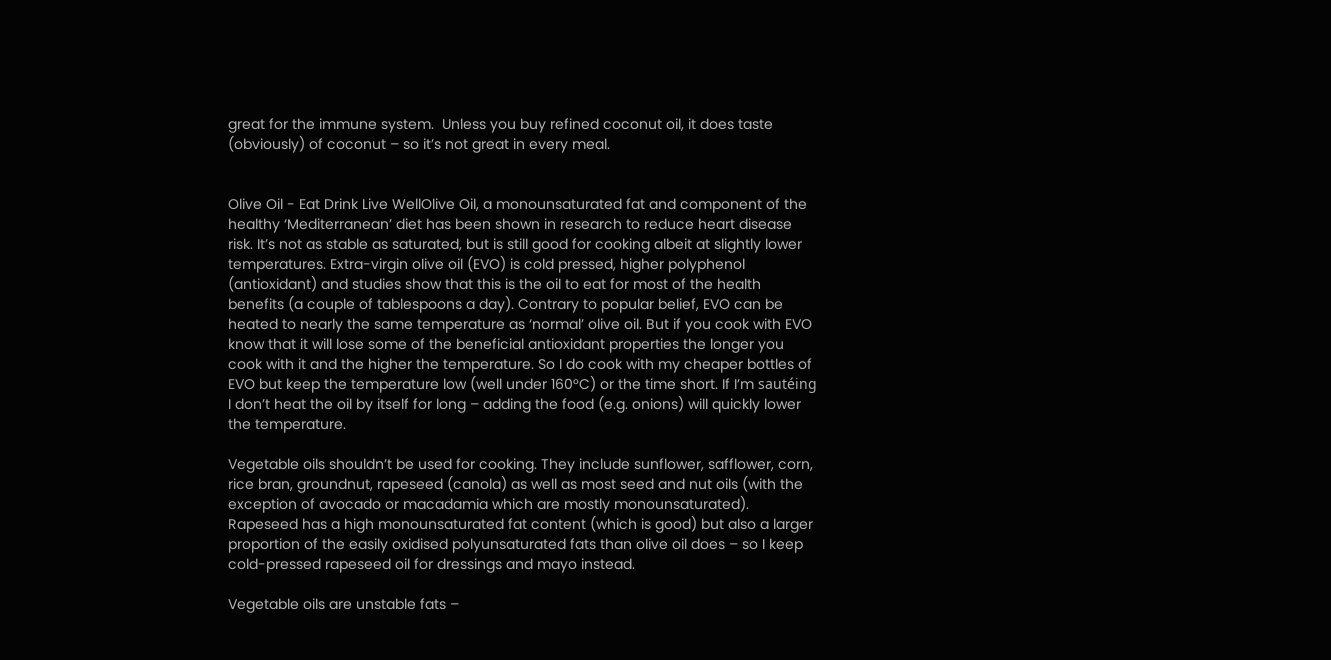great for the immune system.  Unless you buy refined coconut oil, it does taste (obviously) of coconut – so it’s not great in every meal.


Olive Oil - Eat Drink Live WellOlive Oil, a monounsaturated fat and component of the healthy ‘Mediterranean’ diet has been shown in research to reduce heart disease risk. It’s not as stable as saturated, but is still good for cooking albeit at slightly lower temperatures. Extra-virgin olive oil (EVO) is cold pressed, higher polyphenol (antioxidant) and studies show that this is the oil to eat for most of the health benefits (a couple of tablespoons a day). Contrary to popular belief, EVO can be heated to nearly the same temperature as ‘normal’ olive oil. But if you cook with EVO know that it will lose some of the beneficial antioxidant properties the longer you cook with it and the higher the temperature. So I do cook with my cheaper bottles of EVO but keep the temperature low (well under 160°C) or the time short. If I’m sautéing I don’t heat the oil by itself for long – adding the food (e.g. onions) will quickly lower the temperature.

Vegetable oils shouldn’t be used for cooking. They include sunflower, safflower, corn, rice bran, groundnut, rapeseed (canola) as well as most seed and nut oils (with the exception of avocado or macadamia which are mostly monounsaturated). Rapeseed has a high monounsaturated fat content (which is good) but also a larger proportion of the easily oxidised polyunsaturated fats than olive oil does – so I keep cold-pressed rapeseed oil for dressings and mayo instead.

Vegetable oils are unstable fats –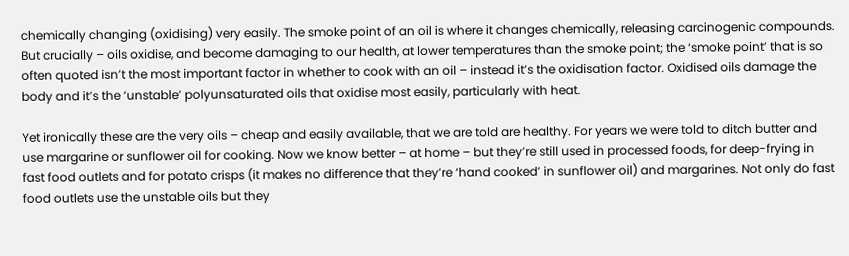chemically changing (oxidising) very easily. The smoke point of an oil is where it changes chemically, releasing carcinogenic compounds. But crucially – oils oxidise, and become damaging to our health, at lower temperatures than the smoke point; the ‘smoke point’ that is so often quoted isn’t the most important factor in whether to cook with an oil – instead it’s the oxidisation factor. Oxidised oils damage the body and it’s the ‘unstable’ polyunsaturated oils that oxidise most easily, particularly with heat.

Yet ironically these are the very oils – cheap and easily available, that we are told are healthy. For years we were told to ditch butter and use margarine or sunflower oil for cooking. Now we know better – at home – but they’re still used in processed foods, for deep-frying in fast food outlets and for potato crisps (it makes no difference that they’re ‘hand cooked’ in sunflower oil) and margarines. Not only do fast food outlets use the unstable oils but they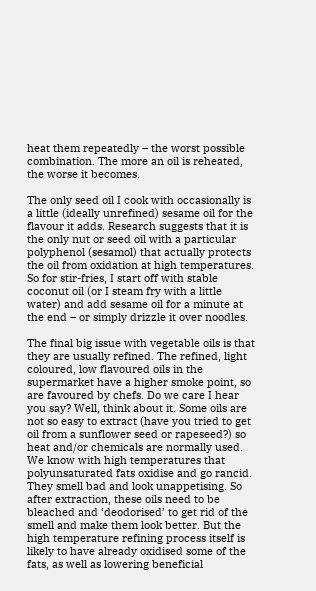heat them repeatedly – the worst possible combination. The more an oil is reheated, the worse it becomes.

The only seed oil I cook with occasionally is a little (ideally unrefined) sesame oil for the flavour it adds. Research suggests that it is the only nut or seed oil with a particular polyphenol (sesamol) that actually protects the oil from oxidation at high temperatures. So for stir-fries, I start off with stable coconut oil (or I steam fry with a little water) and add sesame oil for a minute at the end – or simply drizzle it over noodles.

The final big issue with vegetable oils is that they are usually refined. The refined, light coloured, low flavoured oils in the supermarket have a higher smoke point, so are favoured by chefs. Do we care I hear you say? Well, think about it. Some oils are not so easy to extract (have you tried to get oil from a sunflower seed or rapeseed?) so heat and/or chemicals are normally used. We know with high temperatures that polyunsaturated fats oxidise and go rancid. They smell bad and look unappetising. So after extraction, these oils need to be bleached and ‘deodorised’ to get rid of the smell and make them look better. But the high temperature refining process itself is likely to have already oxidised some of the fats, as well as lowering beneficial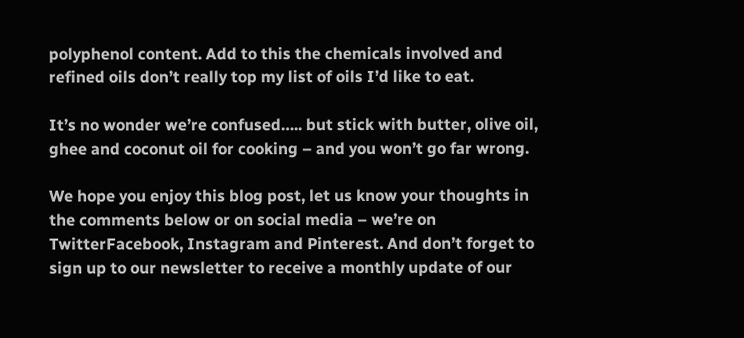polyphenol content. Add to this the chemicals involved and refined oils don’t really top my list of oils I’d like to eat.

It’s no wonder we’re confused….. but stick with butter, olive oil, ghee and coconut oil for cooking – and you won’t go far wrong.

We hope you enjoy this blog post, let us know your thoughts in the comments below or on social media – we’re on TwitterFacebook, Instagram and Pinterest. And don’t forget to sign up to our newsletter to receive a monthly update of our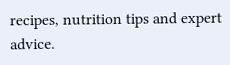recipes, nutrition tips and expert advice.